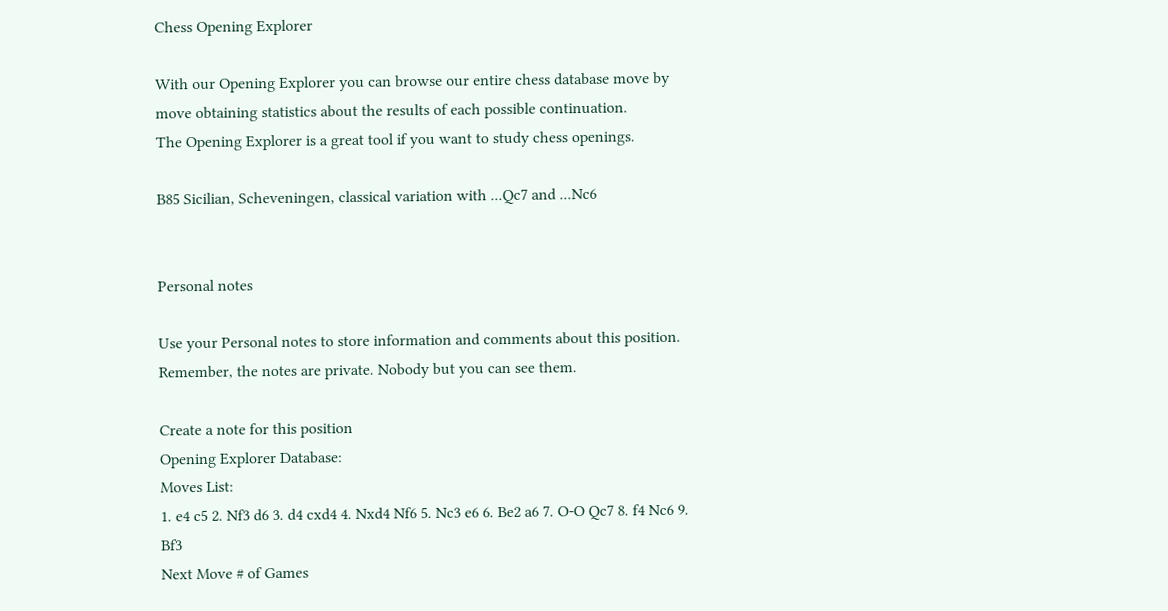Chess Opening Explorer

With our Opening Explorer you can browse our entire chess database move by move obtaining statistics about the results of each possible continuation.
The Opening Explorer is a great tool if you want to study chess openings.

B85 Sicilian, Scheveningen, classical variation with ...Qc7 and ...Nc6


Personal notes

Use your Personal notes to store information and comments about this position. Remember, the notes are private. Nobody but you can see them.

Create a note for this position
Opening Explorer Database:
Moves List:
1. e4 c5 2. Nf3 d6 3. d4 cxd4 4. Nxd4 Nf6 5. Nc3 e6 6. Be2 a6 7. O-O Qc7 8. f4 Nc6 9. Bf3
Next Move # of Games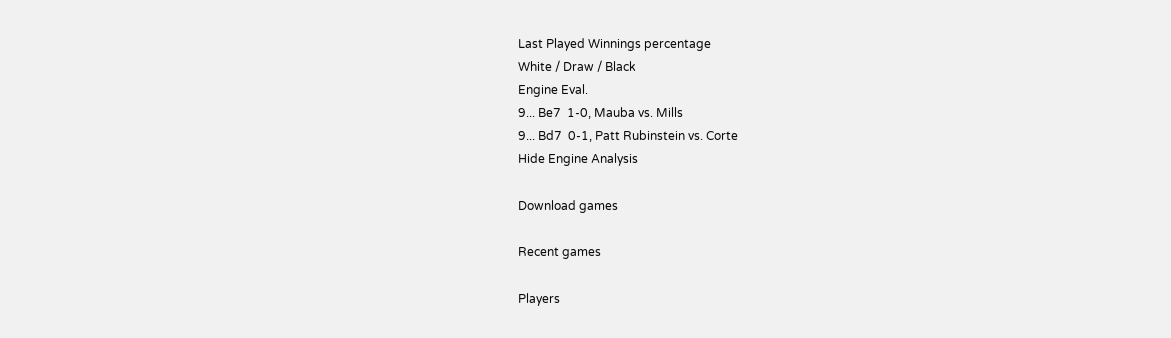Last Played Winnings percentage
White / Draw / Black
Engine Eval.
9... Be7  1-0, Mauba vs. Mills
9... Bd7  0-1, Patt Rubinstein vs. Corte
Hide Engine Analysis

Download games

Recent games

Players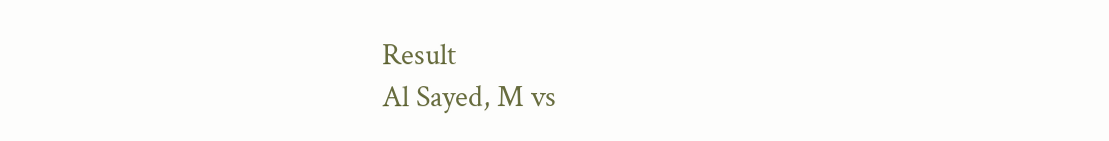Result
Al Sayed, M vs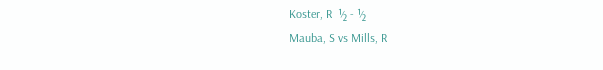Koster, R  ½ - ½
Mauba, S vs Mills, R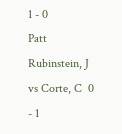1 - 0
Patt Rubinstein, J vs Corte, C  0 - 1